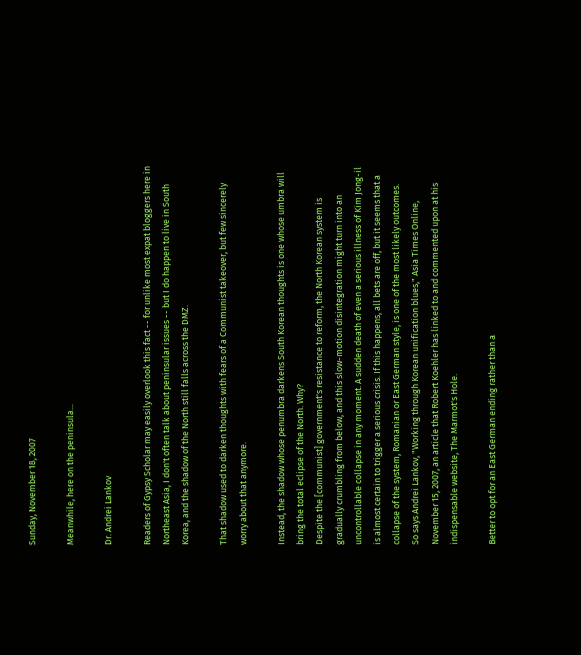Sunday, November 18, 2007

Meanwhile, here on the peninsula...

Dr. Andrei Lankov

Readers of Gypsy Scholar may easily overlook this fact -- for unlike most expat bloggers here in Northeast Asia, I don't often talk about peninsular issues -- but I do happen to live in South Korea, and the shadow of the North still falls across the DMZ.

That shadow used to darken thoughts with fears of a Communist takeover, but few sincerely worry about that anymore.

Instead, the shadow whose penumbra darkens South Korean thoughts is one whose umbra will bring the total eclipse of the North. Why?
Despite the [communist] government's resistance to reform, the North Korean system is gradually crumbling from below, and this slow-motion disintegration might turn into an uncontrollable collapse in any moment. A sudden death of even a serious illness of Kim Jong-il is almost certain to trigger a serious crisis. If this happens, all bets are off, but it seems that a collapse of the system, Romanian or East German style, is one of the most likely outcomes.
So says Andrei Lankov, "Working through Korean unification blues," Asia Times Online, November 15, 2007, an article that Robert Koehler has linked to and commented upon at his indispensable website, The Marmot's Hole.

Better to opt for an East German ending rather than a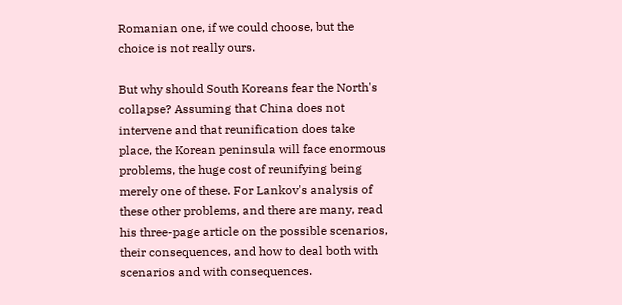Romanian one, if we could choose, but the choice is not really ours.

But why should South Koreans fear the North's collapse? Assuming that China does not intervene and that reunification does take place, the Korean peninsula will face enormous problems, the huge cost of reunifying being merely one of these. For Lankov's analysis of these other problems, and there are many, read his three-page article on the possible scenarios, their consequences, and how to deal both with scenarios and with consequences.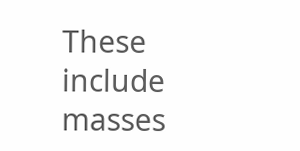These include masses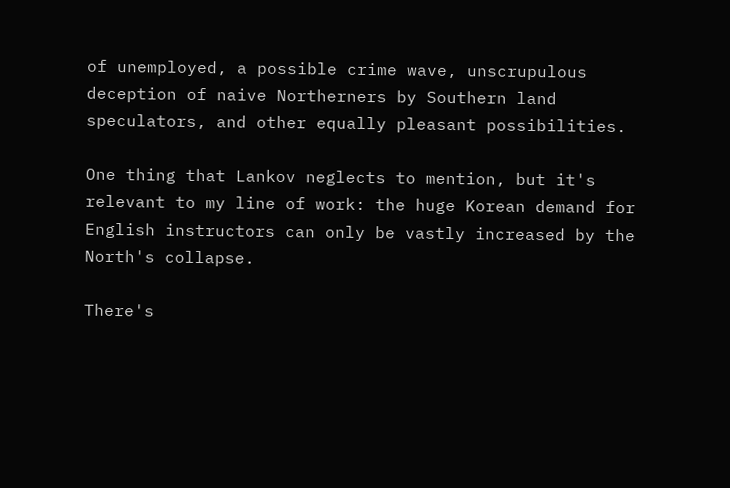of unemployed, a possible crime wave, unscrupulous deception of naive Northerners by Southern land speculators, and other equally pleasant possibilities.

One thing that Lankov neglects to mention, but it's relevant to my line of work: the huge Korean demand for English instructors can only be vastly increased by the North's collapse.

There's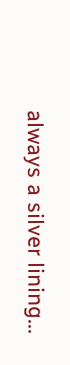always a silver lining...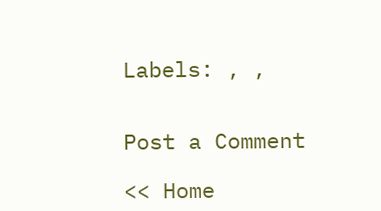Labels: , ,


Post a Comment

<< Home